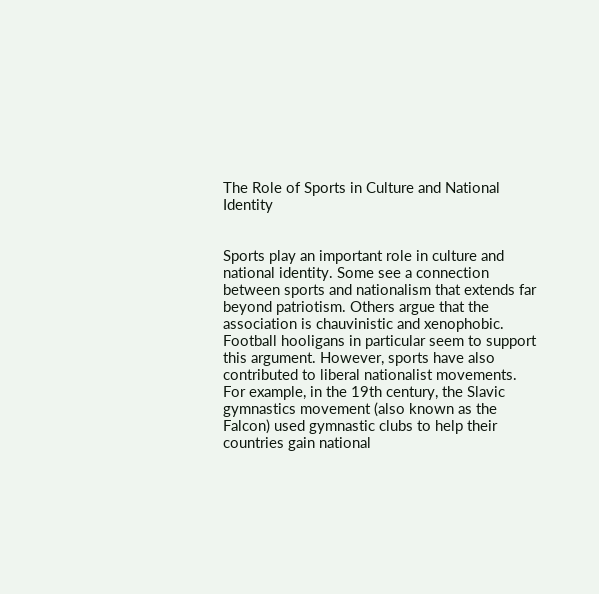The Role of Sports in Culture and National Identity


Sports play an important role in culture and national identity. Some see a connection between sports and nationalism that extends far beyond patriotism. Others argue that the association is chauvinistic and xenophobic. Football hooligans in particular seem to support this argument. However, sports have also contributed to liberal nationalist movements. For example, in the 19th century, the Slavic gymnastics movement (also known as the Falcon) used gymnastic clubs to help their countries gain national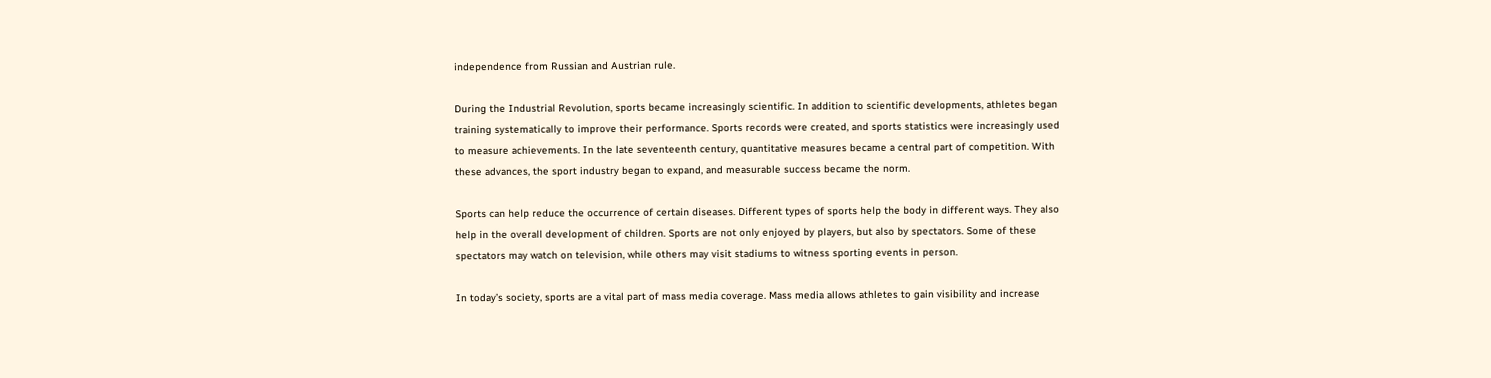independence from Russian and Austrian rule.

During the Industrial Revolution, sports became increasingly scientific. In addition to scientific developments, athletes began training systematically to improve their performance. Sports records were created, and sports statistics were increasingly used to measure achievements. In the late seventeenth century, quantitative measures became a central part of competition. With these advances, the sport industry began to expand, and measurable success became the norm.

Sports can help reduce the occurrence of certain diseases. Different types of sports help the body in different ways. They also help in the overall development of children. Sports are not only enjoyed by players, but also by spectators. Some of these spectators may watch on television, while others may visit stadiums to witness sporting events in person.

In today’s society, sports are a vital part of mass media coverage. Mass media allows athletes to gain visibility and increase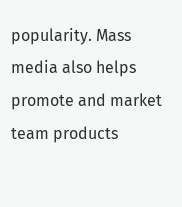popularity. Mass media also helps promote and market team products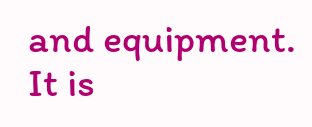and equipment. It is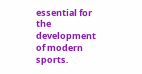essential for the development of modern sports.